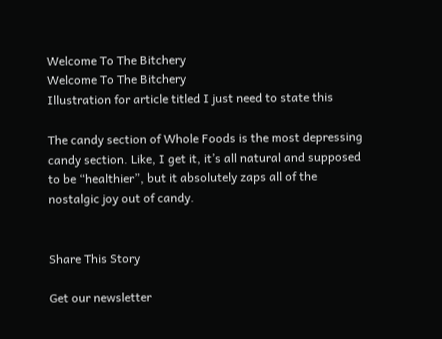Welcome To The Bitchery
Welcome To The Bitchery
Illustration for article titled I just need to state this

The candy section of Whole Foods is the most depressing candy section. Like, I get it, it’s all natural and supposed to be “healthier”, but it absolutely zaps all of the nostalgic joy out of candy.


Share This Story

Get our newsletter